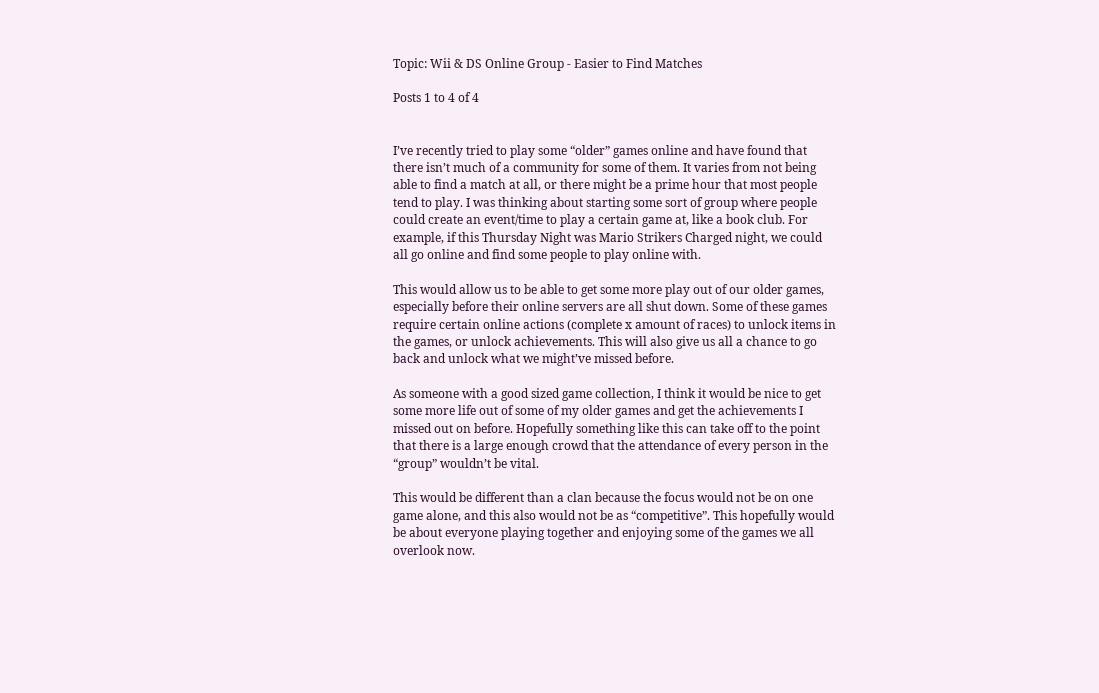Topic: Wii & DS Online Group - Easier to Find Matches

Posts 1 to 4 of 4


I’ve recently tried to play some “older” games online and have found that there isn’t much of a community for some of them. It varies from not being able to find a match at all, or there might be a prime hour that most people tend to play. I was thinking about starting some sort of group where people could create an event/time to play a certain game at, like a book club. For example, if this Thursday Night was Mario Strikers Charged night, we could all go online and find some people to play online with.

This would allow us to be able to get some more play out of our older games, especially before their online servers are all shut down. Some of these games require certain online actions (complete x amount of races) to unlock items in the games, or unlock achievements. This will also give us all a chance to go back and unlock what we might’ve missed before.

As someone with a good sized game collection, I think it would be nice to get some more life out of some of my older games and get the achievements I missed out on before. Hopefully something like this can take off to the point that there is a large enough crowd that the attendance of every person in the “group” wouldn’t be vital.

This would be different than a clan because the focus would not be on one game alone, and this also would not be as “competitive”. This hopefully would be about everyone playing together and enjoying some of the games we all overlook now.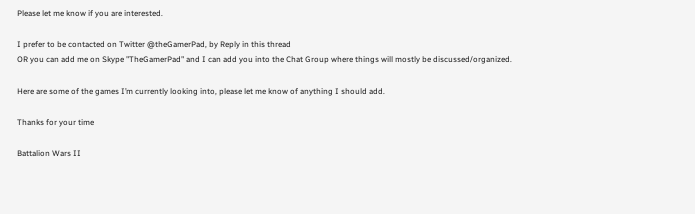Please let me know if you are interested.

I prefer to be contacted on Twitter @theGamerPad, by Reply in this thread
OR you can add me on Skype "TheGamerPad" and I can add you into the Chat Group where things will mostly be discussed/organized.

Here are some of the games I’m currently looking into, please let me know of anything I should add.

Thanks for your time

Battalion Wars II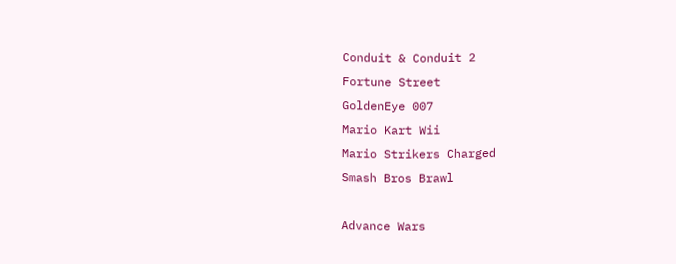Conduit & Conduit 2
Fortune Street
GoldenEye 007
Mario Kart Wii
Mario Strikers Charged
Smash Bros Brawl

Advance Wars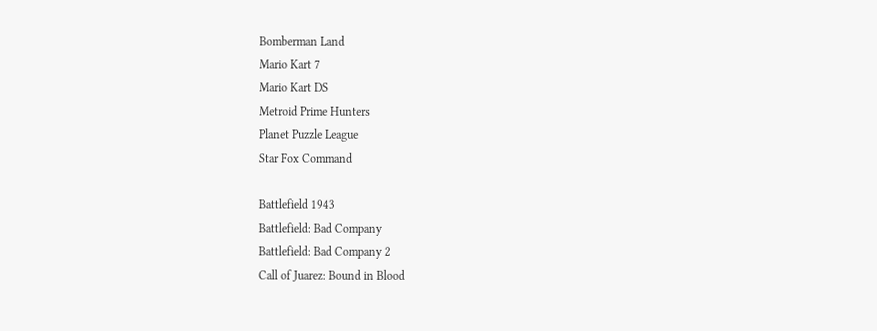Bomberman Land
Mario Kart 7
Mario Kart DS
Metroid Prime Hunters
Planet Puzzle League
Star Fox Command

Battlefield 1943
Battlefield: Bad Company
Battlefield: Bad Company 2
Call of Juarez: Bound in Blood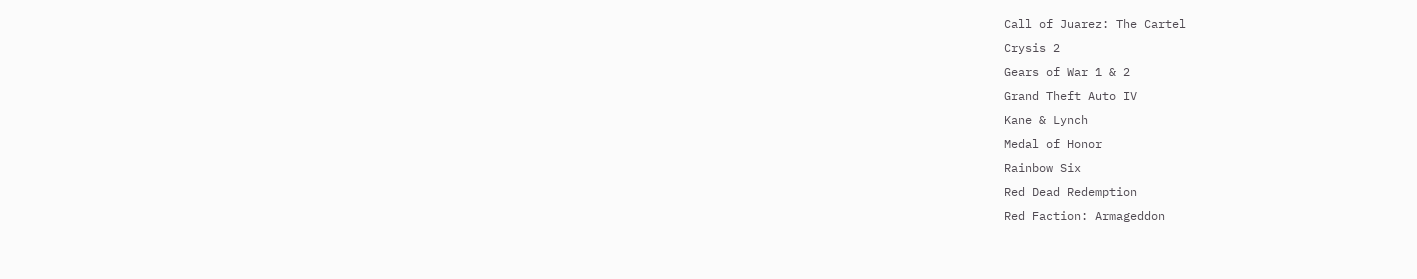Call of Juarez: The Cartel
Crysis 2
Gears of War 1 & 2
Grand Theft Auto IV
Kane & Lynch
Medal of Honor
Rainbow Six
Red Dead Redemption
Red Faction: Armageddon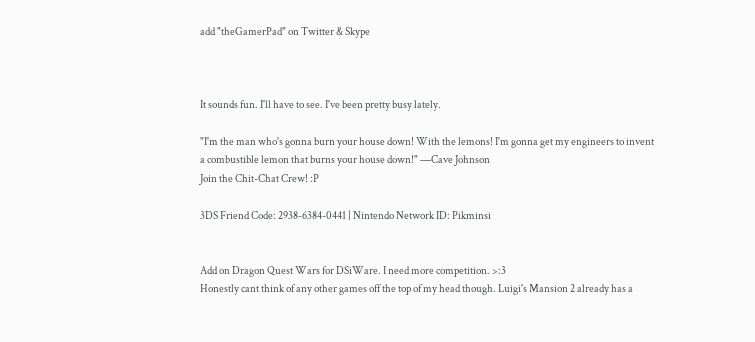add "theGamerPad" on Twitter & Skype



It sounds fun. I'll have to see. I've been pretty busy lately.

"I'm the man who's gonna burn your house down! With the lemons! I'm gonna get my engineers to invent a combustible lemon that burns your house down!" ―Cave Johnson
Join the Chit-Chat Crew! :P

3DS Friend Code: 2938-6384-0441 | Nintendo Network ID: Pikminsi


Add on Dragon Quest Wars for DSiWare. I need more competition. >:3
Honestly cant think of any other games off the top of my head though. Luigi's Mansion 2 already has a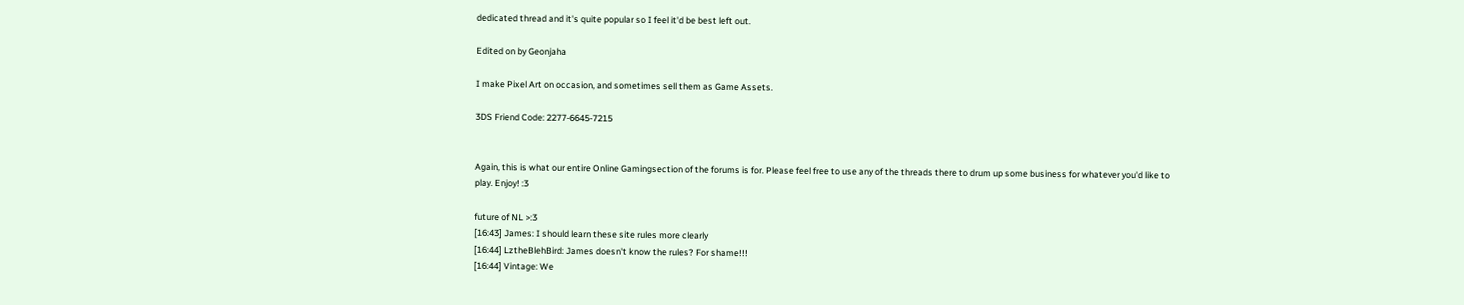dedicated thread and it's quite popular so I feel it'd be best left out.

Edited on by Geonjaha

I make Pixel Art on occasion, and sometimes sell them as Game Assets.

3DS Friend Code: 2277-6645-7215


Again, this is what our entire Online Gamingsection of the forums is for. Please feel free to use any of the threads there to drum up some business for whatever you'd like to play. Enjoy! :3

future of NL >:3
[16:43] James: I should learn these site rules more clearly
[16:44] LztheBlehBird: James doesn't know the rules? For shame!!!
[16:44] Vintage: We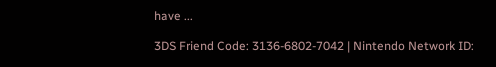have ...

3DS Friend Code: 3136-6802-7042 | Nintendo Network ID: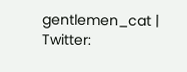gentlemen_cat | Twitter: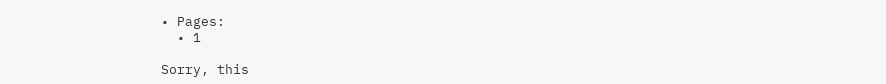• Pages:
  • 1

Sorry, this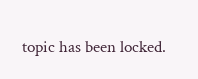topic has been locked.